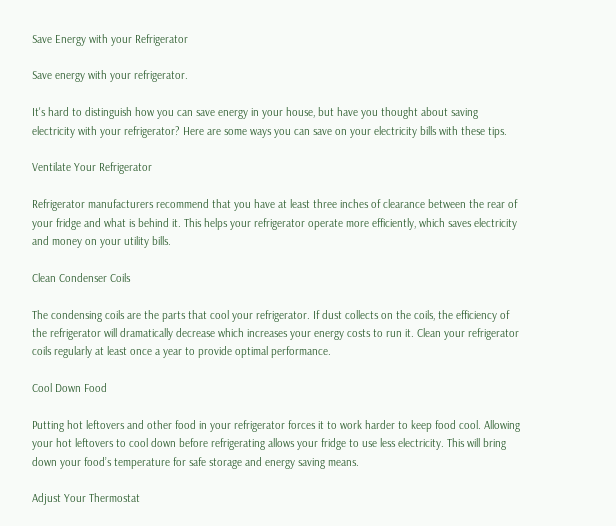Save Energy with your Refrigerator

Save energy with your refrigerator.

It's hard to distinguish how you can save energy in your house, but have you thought about saving electricity with your refrigerator? Here are some ways you can save on your electricity bills with these tips.

Ventilate Your Refrigerator

Refrigerator manufacturers recommend that you have at least three inches of clearance between the rear of your fridge and what is behind it. This helps your refrigerator operate more efficiently, which saves electricity and money on your utility bills.

Clean Condenser Coils

The condensing coils are the parts that cool your refrigerator. If dust collects on the coils, the efficiency of the refrigerator will dramatically decrease which increases your energy costs to run it. Clean your refrigerator coils regularly at least once a year to provide optimal performance.

Cool Down Food

Putting hot leftovers and other food in your refrigerator forces it to work harder to keep food cool. Allowing your hot leftovers to cool down before refrigerating allows your fridge to use less electricity. This will bring down your food’s temperature for safe storage and energy saving means.

Adjust Your Thermostat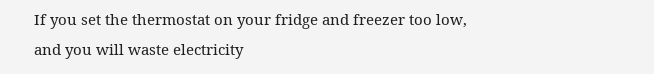If you set the thermostat on your fridge and freezer too low, and you will waste electricity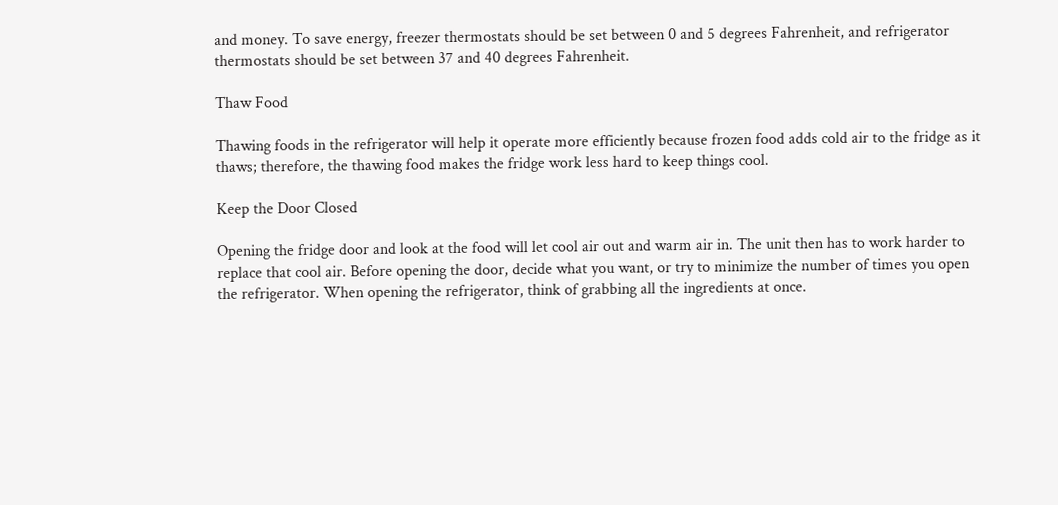and money. To save energy, freezer thermostats should be set between 0 and 5 degrees Fahrenheit, and refrigerator thermostats should be set between 37 and 40 degrees Fahrenheit.

Thaw Food

Thawing foods in the refrigerator will help it operate more efficiently because frozen food adds cold air to the fridge as it thaws; therefore, the thawing food makes the fridge work less hard to keep things cool.

Keep the Door Closed

Opening the fridge door and look at the food will let cool air out and warm air in. The unit then has to work harder to replace that cool air. Before opening the door, decide what you want, or try to minimize the number of times you open the refrigerator. When opening the refrigerator, think of grabbing all the ingredients at once.